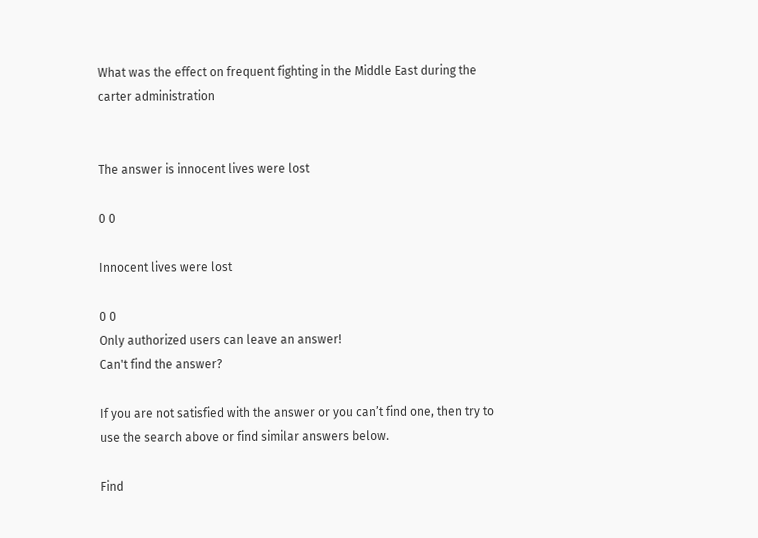What was the effect on frequent fighting in the Middle East during the carter administration


The answer is innocent lives were lost

0 0

Innocent lives were lost

0 0
Only authorized users can leave an answer!
Can't find the answer?

If you are not satisfied with the answer or you can’t find one, then try to use the search above or find similar answers below.

Find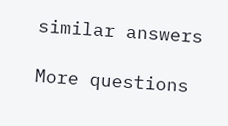similar answers

More questions